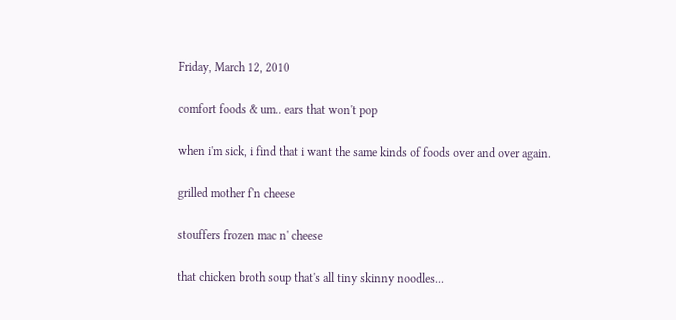Friday, March 12, 2010

comfort foods & um.. ears that won't pop

when i'm sick, i find that i want the same kinds of foods over and over again.

grilled mother f'n cheese

stouffers frozen mac n' cheese

that chicken broth soup that's all tiny skinny noodles...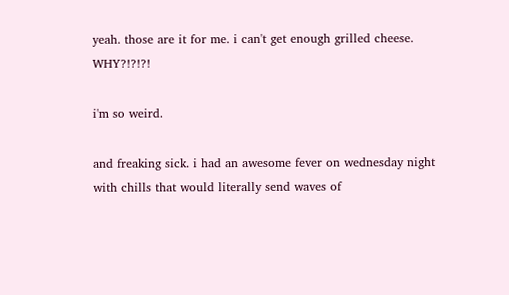yeah. those are it for me. i can't get enough grilled cheese. WHY?!?!?!

i'm so weird.

and freaking sick. i had an awesome fever on wednesday night with chills that would literally send waves of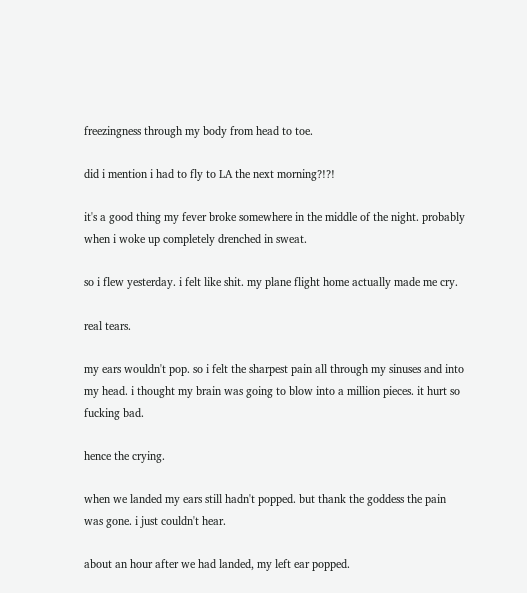freezingness through my body from head to toe.

did i mention i had to fly to LA the next morning?!?!

it's a good thing my fever broke somewhere in the middle of the night. probably when i woke up completely drenched in sweat.

so i flew yesterday. i felt like shit. my plane flight home actually made me cry.

real tears.

my ears wouldn't pop. so i felt the sharpest pain all through my sinuses and into my head. i thought my brain was going to blow into a million pieces. it hurt so fucking bad.

hence the crying.

when we landed my ears still hadn't popped. but thank the goddess the pain was gone. i just couldn't hear.

about an hour after we had landed, my left ear popped.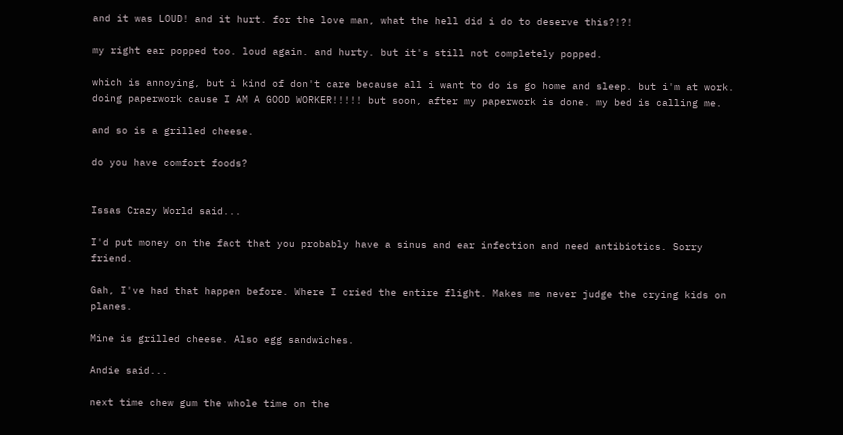and it was LOUD! and it hurt. for the love man, what the hell did i do to deserve this?!?!

my right ear popped too. loud again. and hurty. but it's still not completely popped.

which is annoying, but i kind of don't care because all i want to do is go home and sleep. but i'm at work. doing paperwork cause I AM A GOOD WORKER!!!!! but soon, after my paperwork is done. my bed is calling me.

and so is a grilled cheese.

do you have comfort foods?


Issas Crazy World said...

I'd put money on the fact that you probably have a sinus and ear infection and need antibiotics. Sorry friend.

Gah, I've had that happen before. Where I cried the entire flight. Makes me never judge the crying kids on planes.

Mine is grilled cheese. Also egg sandwiches.

Andie said...

next time chew gum the whole time on the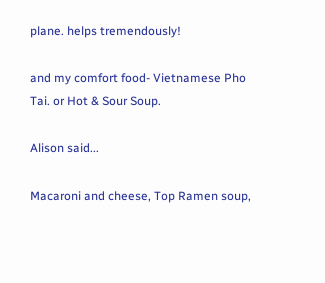plane. helps tremendously!

and my comfort food- Vietnamese Pho Tai. or Hot & Sour Soup.

Alison said...

Macaroni and cheese, Top Ramen soup,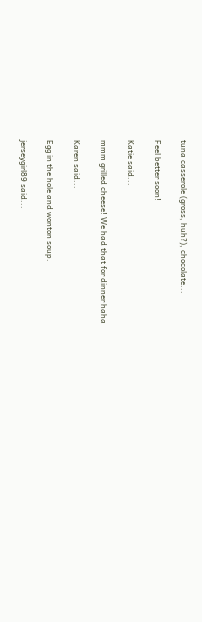tuna casserole (gross, huh?), chocolate...

Feel better soon!

Katie said...

mmm grilled cheese! We had that for dinner haha

Karen said...

Egg in the hole and wonton soup.

jerseygirl89 said...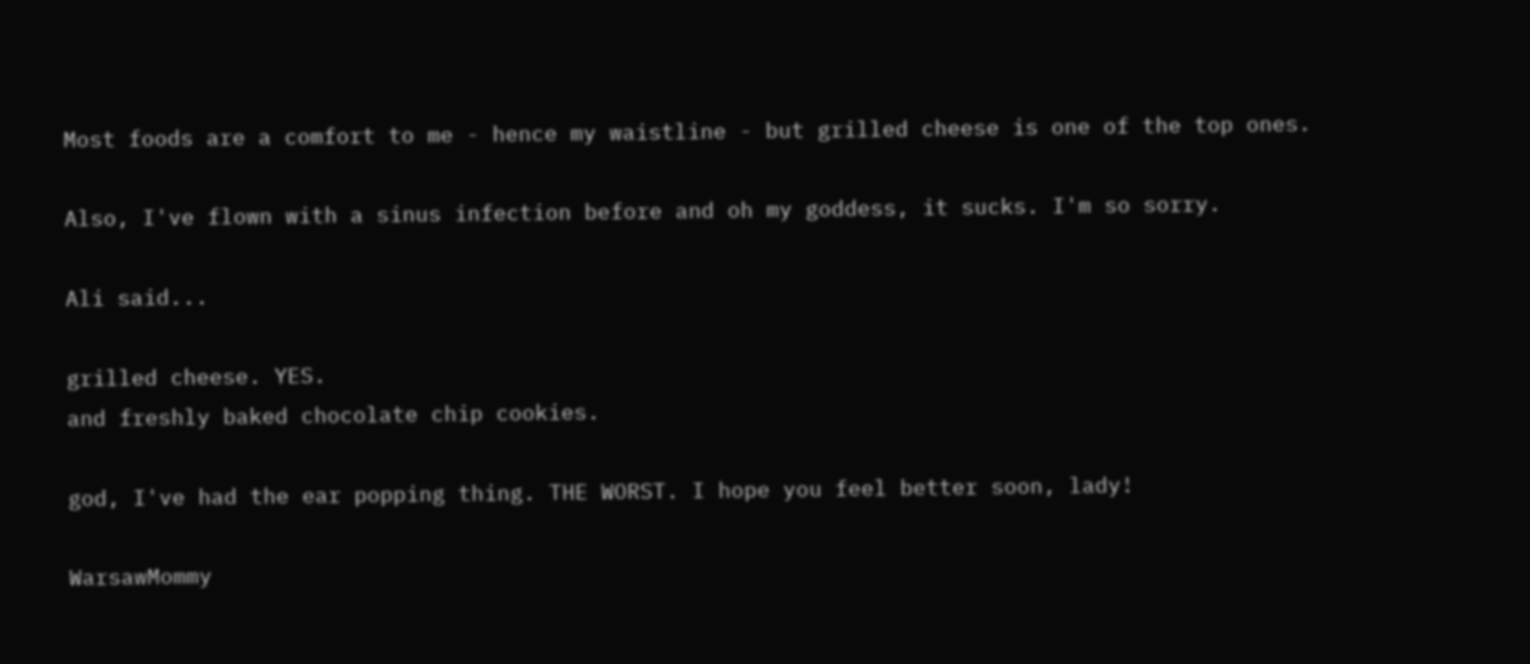Most foods are a comfort to me - hence my waistline - but grilled cheese is one of the top ones.

Also, I've flown with a sinus infection before and oh my goddess, it sucks. I'm so sorry.

Ali said...

grilled cheese. YES.
and freshly baked chocolate chip cookies.

god, I've had the ear popping thing. THE WORST. I hope you feel better soon, lady!

WarsawMommy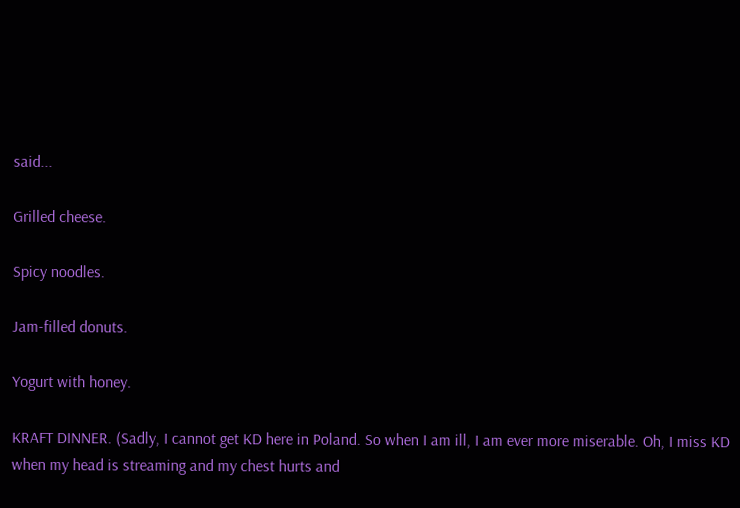said...

Grilled cheese.

Spicy noodles.

Jam-filled donuts.

Yogurt with honey.

KRAFT DINNER. (Sadly, I cannot get KD here in Poland. So when I am ill, I am ever more miserable. Oh, I miss KD when my head is streaming and my chest hurts and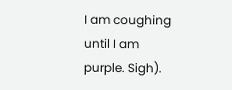I am coughing until I am purple. Sigh).